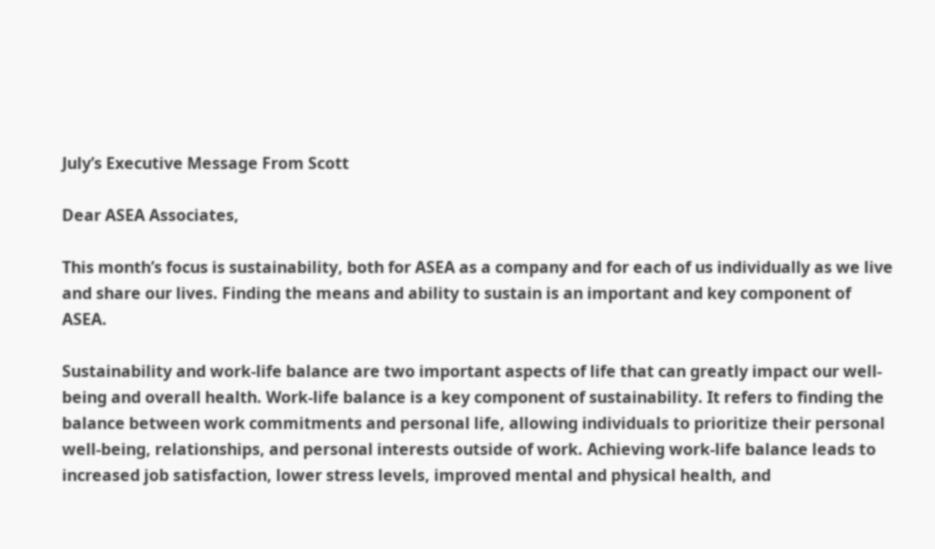July’s Executive Message From Scott

Dear ASEA Associates,

This month’s focus is sustainability, both for ASEA as a company and for each of us individually as we live and share our lives. Finding the means and ability to sustain is an important and key component of ASEA.

Sustainability and work-life balance are two important aspects of life that can greatly impact our well-being and overall health. Work-life balance is a key component of sustainability. It refers to finding the balance between work commitments and personal life, allowing individuals to prioritize their personal well-being, relationships, and personal interests outside of work. Achieving work-life balance leads to increased job satisfaction, lower stress levels, improved mental and physical health, and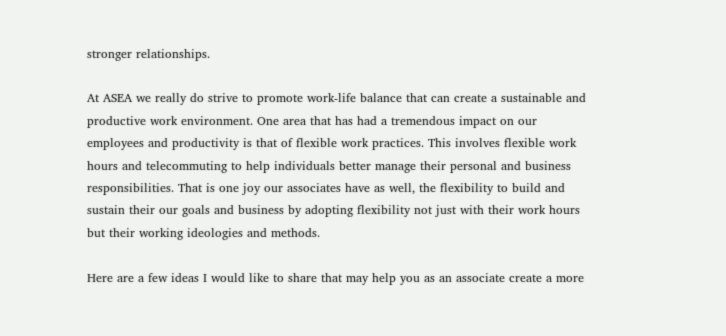stronger relationships.

At ASEA we really do strive to promote work-life balance that can create a sustainable and productive work environment. One area that has had a tremendous impact on our employees and productivity is that of flexible work practices. This involves flexible work hours and telecommuting to help individuals better manage their personal and business responsibilities. That is one joy our associates have as well, the flexibility to build and sustain their our goals and business by adopting flexibility not just with their work hours but their working ideologies and methods.

Here are a few ideas I would like to share that may help you as an associate create a more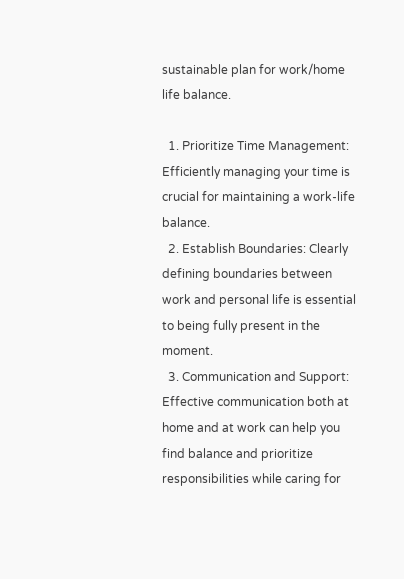sustainable plan for work/home life balance.

  1. Prioritize Time Management: Efficiently managing your time is crucial for maintaining a work-life balance.
  2. Establish Boundaries: Clearly defining boundaries between work and personal life is essential to being fully present in the moment.
  3. Communication and Support: Effective communication both at home and at work can help you find balance and prioritize responsibilities while caring for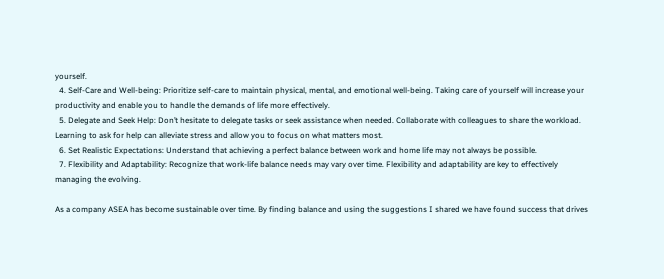yourself.
  4. Self-Care and Well-being: Prioritize self-care to maintain physical, mental, and emotional well-being. Taking care of yourself will increase your productivity and enable you to handle the demands of life more effectively.
  5. Delegate and Seek Help: Don’t hesitate to delegate tasks or seek assistance when needed. Collaborate with colleagues to share the workload. Learning to ask for help can alleviate stress and allow you to focus on what matters most.
  6. Set Realistic Expectations: Understand that achieving a perfect balance between work and home life may not always be possible.
  7. Flexibility and Adaptability: Recognize that work-life balance needs may vary over time. Flexibility and adaptability are key to effectively managing the evolving.

As a company ASEA has become sustainable over time. By finding balance and using the suggestions I shared we have found success that drives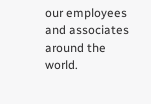our employees and associates around the world.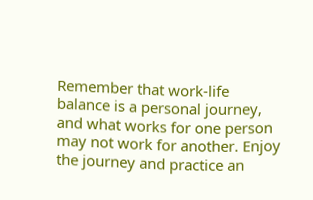Remember that work-life balance is a personal journey, and what works for one person may not work for another. Enjoy the journey and practice an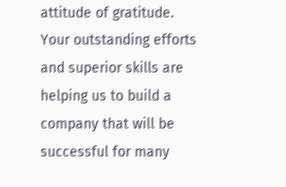attitude of gratitude. Your outstanding efforts and superior skills are helping us to build a company that will be successful for many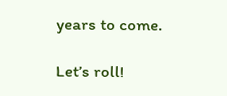years to come.

Let’s roll!